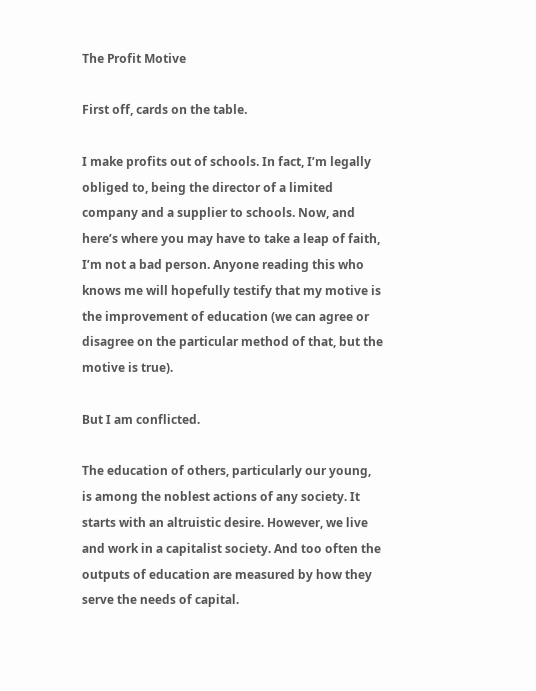The Profit Motive

First off, cards on the table.

I make profits out of schools. In fact, I’m legally obliged to, being the director of a limited company and a supplier to schools. Now, and here’s where you may have to take a leap of faith, I’m not a bad person. Anyone reading this who knows me will hopefully testify that my motive is the improvement of education (we can agree or disagree on the particular method of that, but the motive is true).

But I am conflicted.

The education of others, particularly our young, is among the noblest actions of any society. It starts with an altruistic desire. However, we live and work in a capitalist society. And too often the outputs of education are measured by how they serve the needs of capital.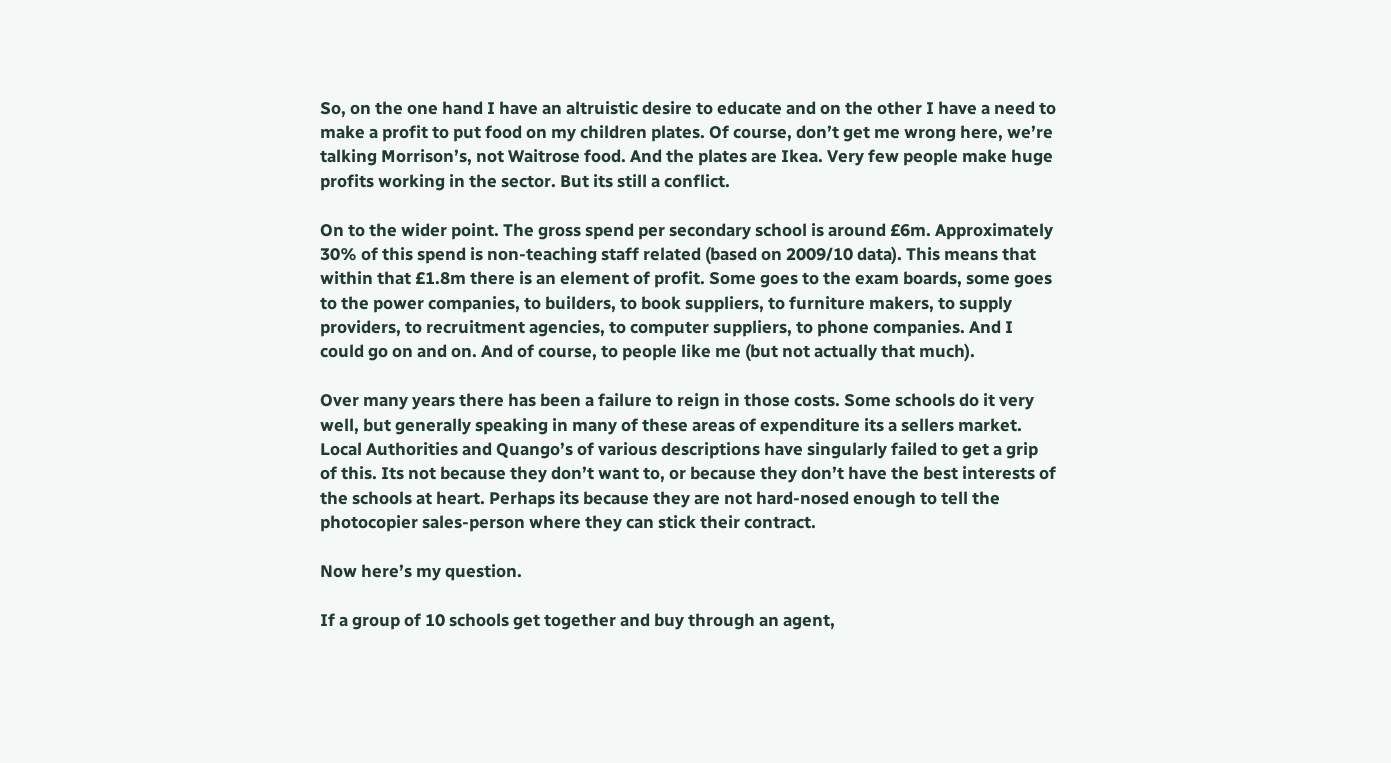So, on the one hand I have an altruistic desire to educate and on the other I have a need to make a profit to put food on my children plates. Of course, don’t get me wrong here, we’re talking Morrison’s, not Waitrose food. And the plates are Ikea. Very few people make huge profits working in the sector. But its still a conflict.

On to the wider point. The gross spend per secondary school is around £6m. Approximately 30% of this spend is non-teaching staff related (based on 2009/10 data). This means that within that £1.8m there is an element of profit. Some goes to the exam boards, some goes to the power companies, to builders, to book suppliers, to furniture makers, to supply providers, to recruitment agencies, to computer suppliers, to phone companies. And I could go on and on. And of course, to people like me (but not actually that much).

Over many years there has been a failure to reign in those costs. Some schools do it very well, but generally speaking in many of these areas of expenditure its a sellers market. Local Authorities and Quango’s of various descriptions have singularly failed to get a grip of this. Its not because they don’t want to, or because they don’t have the best interests of the schools at heart. Perhaps its because they are not hard-nosed enough to tell the photocopier sales-person where they can stick their contract.

Now here’s my question.

If a group of 10 schools get together and buy through an agent,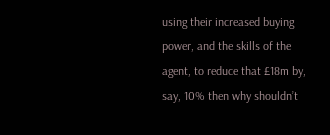using their increased buying power, and the skills of the agent, to reduce that £18m by, say, 10% then why shouldn’t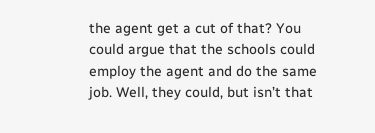the agent get a cut of that? You could argue that the schools could employ the agent and do the same job. Well, they could, but isn’t that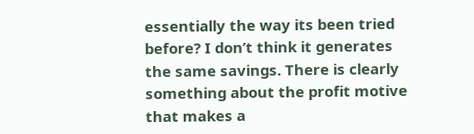essentially the way its been tried before? I don’t think it generates the same savings. There is clearly something about the profit motive that makes a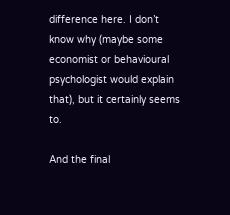difference here. I don’t know why (maybe some economist or behavioural psychologist would explain that), but it certainly seems to.

And the final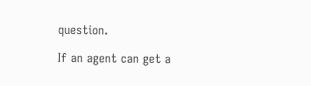question.

If an agent can get a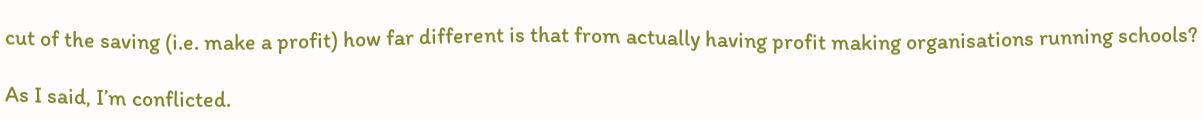cut of the saving (i.e. make a profit) how far different is that from actually having profit making organisations running schools?

As I said, I’m conflicted.